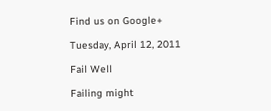Find us on Google+

Tuesday, April 12, 2011

Fail Well

Failing might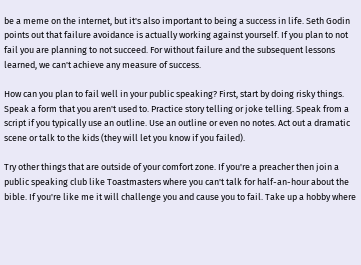be a meme on the internet, but it's also important to being a success in life. Seth Godin points out that failure avoidance is actually working against yourself. If you plan to not fail you are planning to not succeed. For without failure and the subsequent lessons learned, we can't achieve any measure of success.

How can you plan to fail well in your public speaking? First, start by doing risky things. Speak a form that you aren't used to. Practice story telling or joke telling. Speak from a script if you typically use an outline. Use an outline or even no notes. Act out a dramatic scene or talk to the kids (they will let you know if you failed).

Try other things that are outside of your comfort zone. If you're a preacher then join a public speaking club like Toastmasters where you can't talk for half-an-hour about the bible. If you're like me it will challenge you and cause you to fail. Take up a hobby where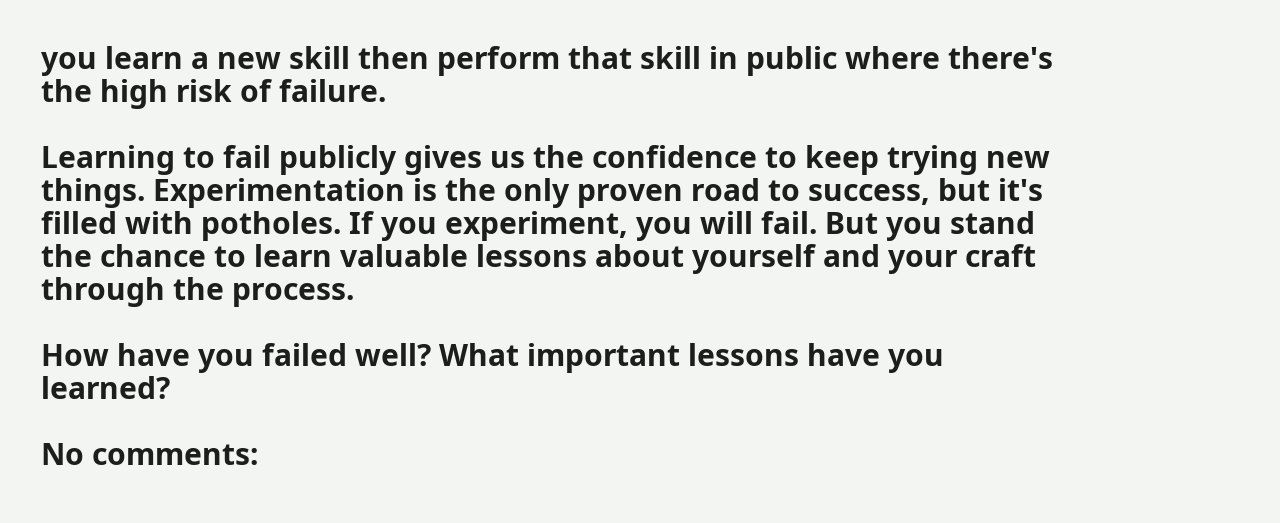you learn a new skill then perform that skill in public where there's the high risk of failure.

Learning to fail publicly gives us the confidence to keep trying new things. Experimentation is the only proven road to success, but it's filled with potholes. If you experiment, you will fail. But you stand the chance to learn valuable lessons about yourself and your craft through the process.

How have you failed well? What important lessons have you learned?

No comments: